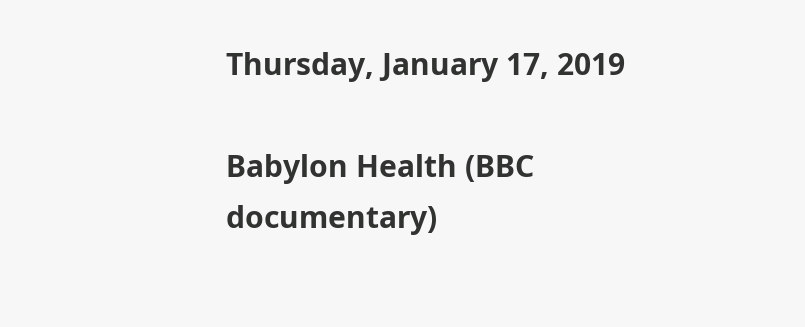Thursday, January 17, 2019

Babylon Health (BBC documentary)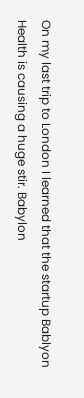On my last trip to London I learned that the startup Bablyon Health is causing a huge stir. Babylon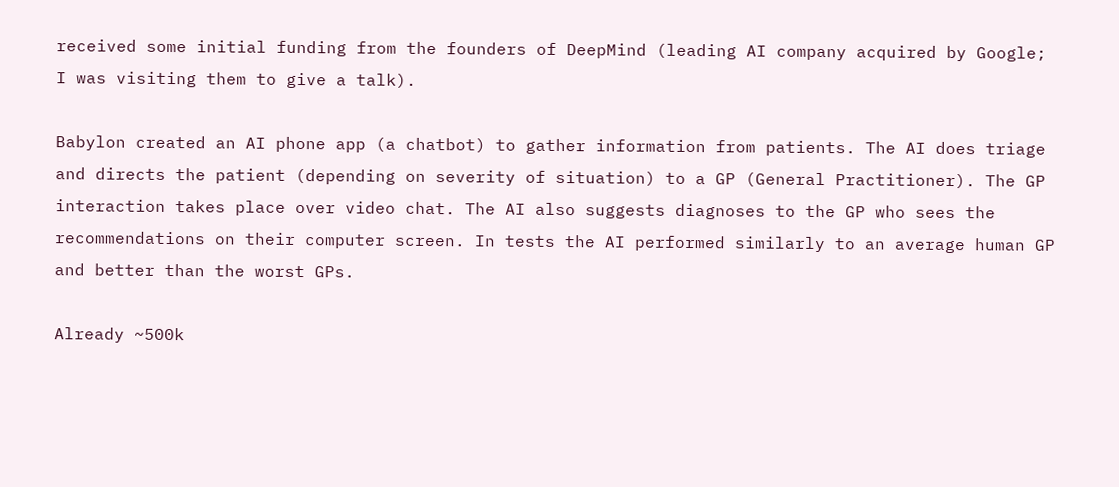received some initial funding from the founders of DeepMind (leading AI company acquired by Google; I was visiting them to give a talk).

Babylon created an AI phone app (a chatbot) to gather information from patients. The AI does triage and directs the patient (depending on severity of situation) to a GP (General Practitioner). The GP interaction takes place over video chat. The AI also suggests diagnoses to the GP who sees the recommendations on their computer screen. In tests the AI performed similarly to an average human GP and better than the worst GPs.

Already ~500k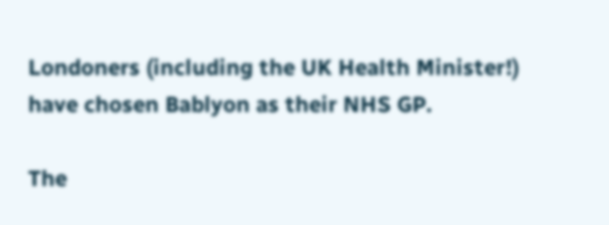Londoners (including the UK Health Minister!) have chosen Bablyon as their NHS GP.

The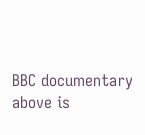BBC documentary above is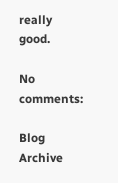really good.

No comments:

Blog Archive